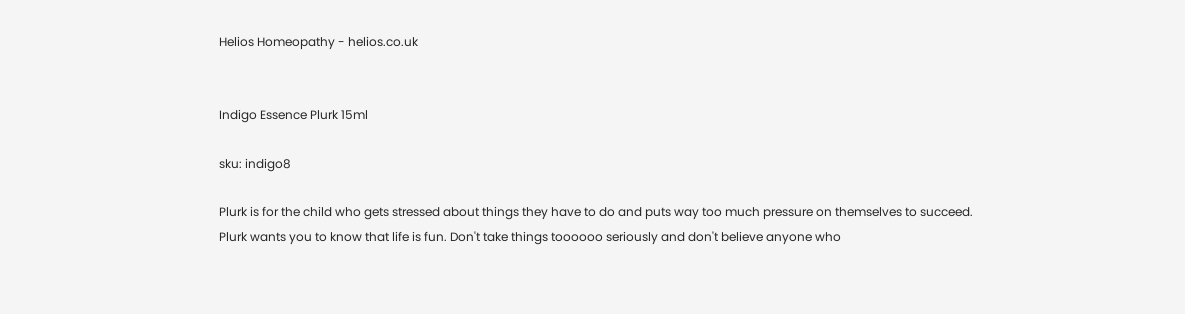Helios Homeopathy - helios.co.uk


Indigo Essence Plurk 15ml

sku: indigo8

Plurk is for the child who gets stressed about things they have to do and puts way too much pressure on themselves to succeed. Plurk wants you to know that life is fun. Don't take things toooooo seriously and don't believe anyone who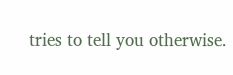tries to tell you otherwise.